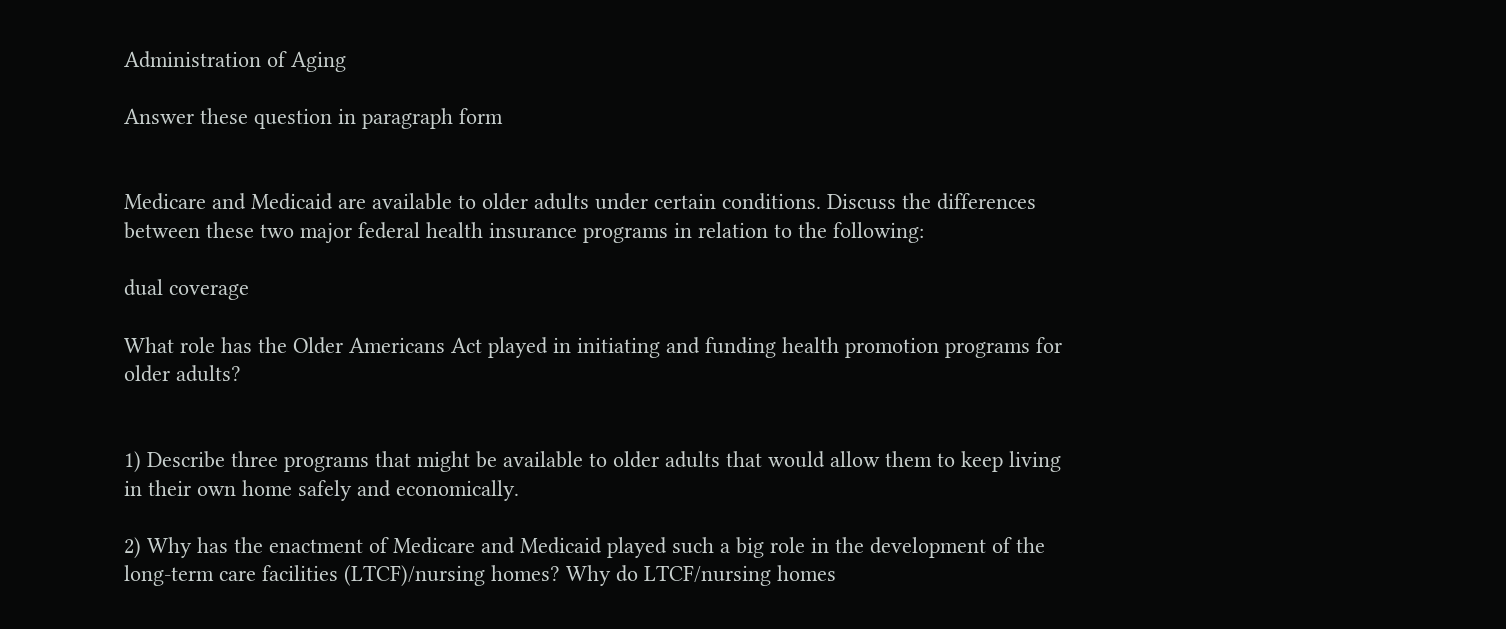Administration of Aging

Answer these question in paragraph form


Medicare and Medicaid are available to older adults under certain conditions. Discuss the differences between these two major federal health insurance programs in relation to the following:

dual coverage

What role has the Older Americans Act played in initiating and funding health promotion programs for older adults?


1) Describe three programs that might be available to older adults that would allow them to keep living in their own home safely and economically.

2) Why has the enactment of Medicare and Medicaid played such a big role in the development of the long-term care facilities (LTCF)/nursing homes? Why do LTCF/nursing homes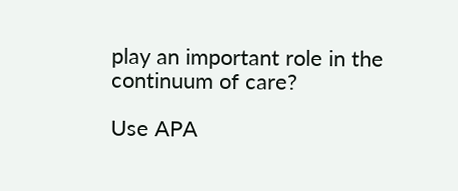play an important role in the continuum of care?

Use APA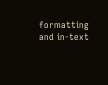formatting and in-text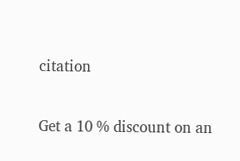citation

Get a 10 % discount on an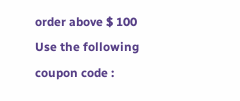order above $ 100
Use the following coupon code :